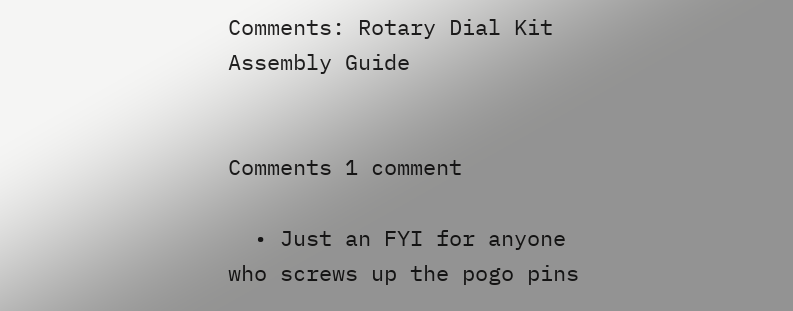Comments: Rotary Dial Kit Assembly Guide


Comments 1 comment

  • Just an FYI for anyone who screws up the pogo pins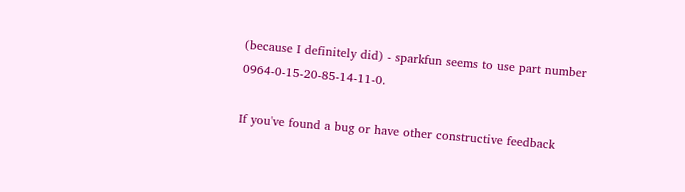(because I definitely did) - sparkfun seems to use part number 0964-0-15-20-85-14-11-0.

If you've found a bug or have other constructive feedback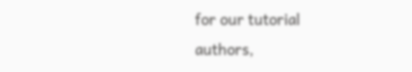for our tutorial authors,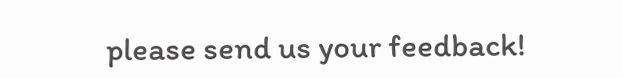please send us your feedback!